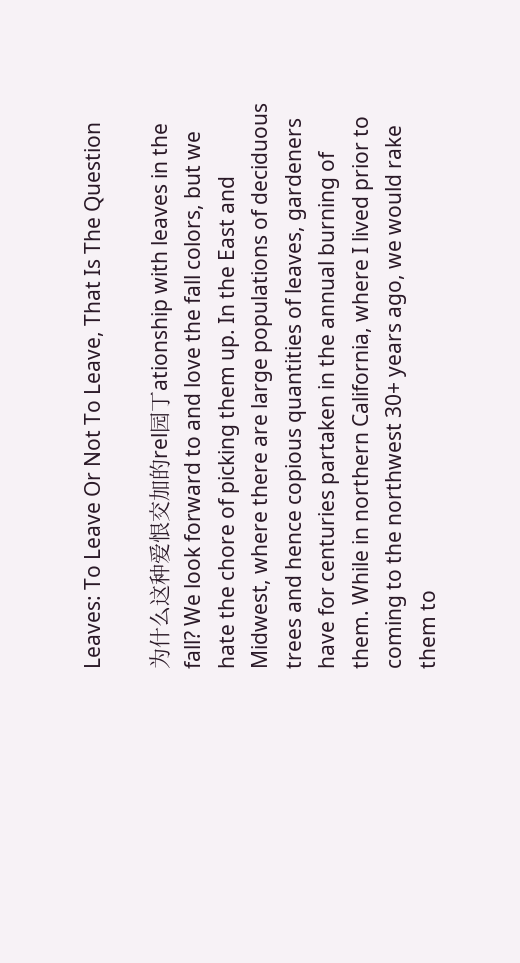Leaves: To Leave Or Not To Leave, That Is The Question

为什么这种爱恨交加的rel园丁ationship with leaves in the fall? We look forward to and love the fall colors, but we hate the chore of picking them up. In the East and Midwest, where there are large populations of deciduous trees and hence copious quantities of leaves, gardeners have for centuries partaken in the annual burning of them. While in northern California, where I lived prior to coming to the northwest 30+ years ago, we would rake them to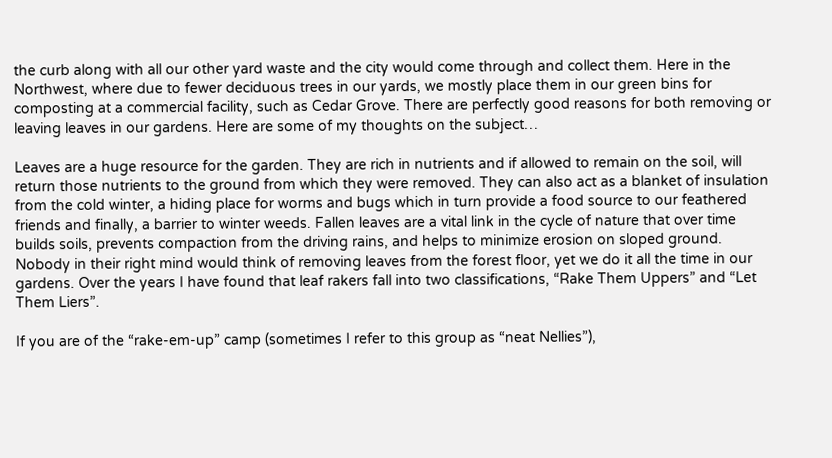the curb along with all our other yard waste and the city would come through and collect them. Here in the Northwest, where due to fewer deciduous trees in our yards, we mostly place them in our green bins for composting at a commercial facility, such as Cedar Grove. There are perfectly good reasons for both removing or leaving leaves in our gardens. Here are some of my thoughts on the subject…

Leaves are a huge resource for the garden. They are rich in nutrients and if allowed to remain on the soil, will return those nutrients to the ground from which they were removed. They can also act as a blanket of insulation from the cold winter, a hiding place for worms and bugs which in turn provide a food source to our feathered friends and finally, a barrier to winter weeds. Fallen leaves are a vital link in the cycle of nature that over time builds soils, prevents compaction from the driving rains, and helps to minimize erosion on sloped ground. Nobody in their right mind would think of removing leaves from the forest floor, yet we do it all the time in our gardens. Over the years I have found that leaf rakers fall into two classifications, “Rake Them Uppers” and “Let Them Liers”.

If you are of the “rake-em-up” camp (sometimes I refer to this group as “neat Nellies”),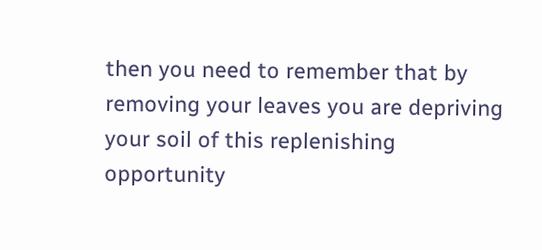then you need to remember that by removing your leaves you are depriving your soil of this replenishing opportunity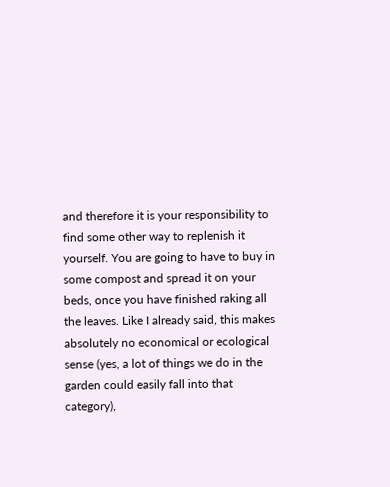and therefore it is your responsibility to find some other way to replenish it yourself. You are going to have to buy in some compost and spread it on your beds, once you have finished raking all the leaves. Like I already said, this makes absolutely no economical or ecological sense (yes, a lot of things we do in the garden could easily fall into that category),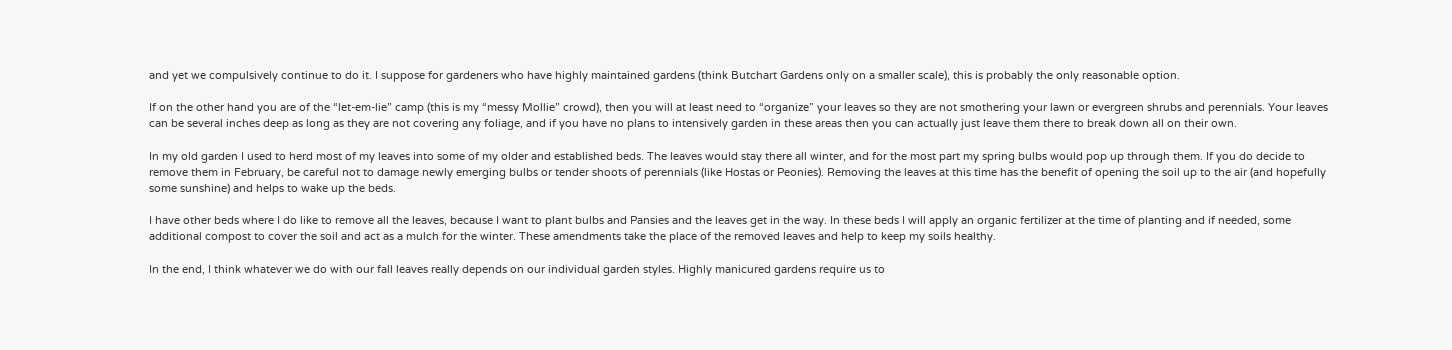and yet we compulsively continue to do it. I suppose for gardeners who have highly maintained gardens (think Butchart Gardens only on a smaller scale), this is probably the only reasonable option.

If on the other hand you are of the “let-em-lie” camp (this is my “messy Mollie” crowd), then you will at least need to “organize” your leaves so they are not smothering your lawn or evergreen shrubs and perennials. Your leaves can be several inches deep as long as they are not covering any foliage, and if you have no plans to intensively garden in these areas then you can actually just leave them there to break down all on their own.

In my old garden I used to herd most of my leaves into some of my older and established beds. The leaves would stay there all winter, and for the most part my spring bulbs would pop up through them. If you do decide to remove them in February, be careful not to damage newly emerging bulbs or tender shoots of perennials (like Hostas or Peonies). Removing the leaves at this time has the benefit of opening the soil up to the air (and hopefully some sunshine) and helps to wake up the beds.

I have other beds where I do like to remove all the leaves, because I want to plant bulbs and Pansies and the leaves get in the way. In these beds I will apply an organic fertilizer at the time of planting and if needed, some additional compost to cover the soil and act as a mulch for the winter. These amendments take the place of the removed leaves and help to keep my soils healthy.

In the end, I think whatever we do with our fall leaves really depends on our individual garden styles. Highly manicured gardens require us to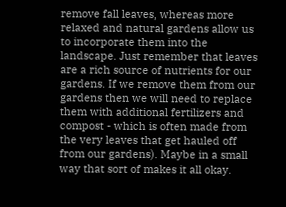remove fall leaves, whereas more relaxed and natural gardens allow us to incorporate them into the landscape. Just remember that leaves are a rich source of nutrients for our gardens. If we remove them from our gardens then we will need to replace them with additional fertilizers and compost - which is often made from the very leaves that get hauled off from our gardens). Maybe in a small way that sort of makes it all okay.